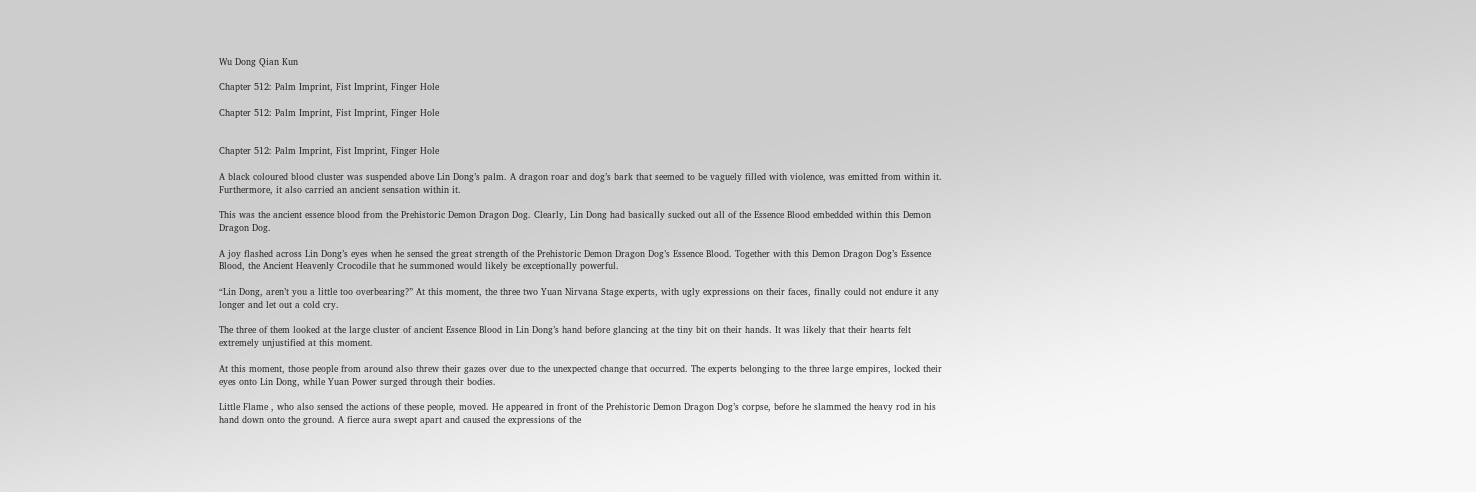Wu Dong Qian Kun

Chapter 512: Palm Imprint, Fist Imprint, Finger Hole

Chapter 512: Palm Imprint, Fist Imprint, Finger Hole


Chapter 512: Palm Imprint, Fist Imprint, Finger Hole

A black coloured blood cluster was suspended above Lin Dong’s palm. A dragon roar and dog’s bark that seemed to be vaguely filled with violence, was emitted from within it. Furthermore, it also carried an ancient sensation within it.

This was the ancient essence blood from the Prehistoric Demon Dragon Dog. Clearly, Lin Dong had basically sucked out all of the Essence Blood embedded within this Demon Dragon Dog.

A joy flashed across Lin Dong’s eyes when he sensed the great strength of the Prehistoric Demon Dragon Dog’s Essence Blood. Together with this Demon Dragon Dog’s Essence Blood, the Ancient Heavenly Crocodile that he summoned would likely be exceptionally powerful.

“Lin Dong, aren’t you a little too overbearing?” At this moment, the three two Yuan Nirvana Stage experts, with ugly expressions on their faces, finally could not endure it any longer and let out a cold cry.

The three of them looked at the large cluster of ancient Essence Blood in Lin Dong’s hand before glancing at the tiny bit on their hands. It was likely that their hearts felt extremely unjustified at this moment.

At this moment, those people from around also threw their gazes over due to the unexpected change that occurred. The experts belonging to the three large empires, locked their eyes onto Lin Dong, while Yuan Power surged through their bodies.

Little Flame , who also sensed the actions of these people, moved. He appeared in front of the Prehistoric Demon Dragon Dog’s corpse, before he slammed the heavy rod in his hand down onto the ground. A fierce aura swept apart and caused the expressions of the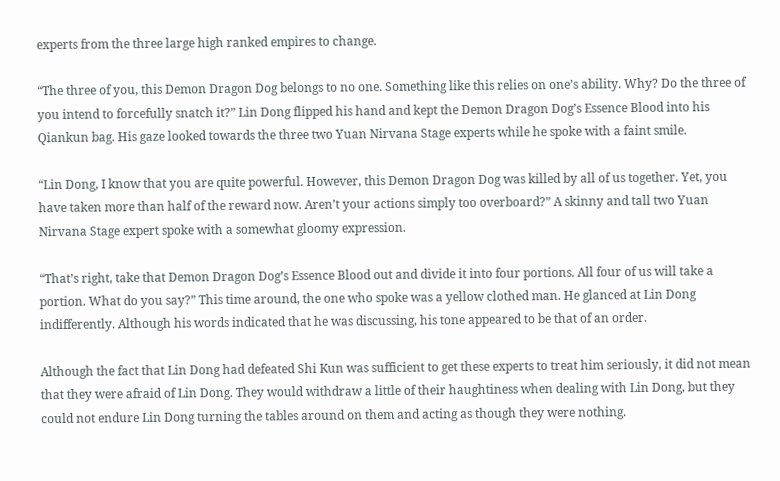experts from the three large high ranked empires to change.

“The three of you, this Demon Dragon Dog belongs to no one. Something like this relies on one’s ability. Why? Do the three of you intend to forcefully snatch it?” Lin Dong flipped his hand and kept the Demon Dragon Dog’s Essence Blood into his Qiankun bag. His gaze looked towards the three two Yuan Nirvana Stage experts while he spoke with a faint smile.

“Lin Dong, I know that you are quite powerful. However, this Demon Dragon Dog was killed by all of us together. Yet, you have taken more than half of the reward now. Aren’t your actions simply too overboard?” A skinny and tall two Yuan Nirvana Stage expert spoke with a somewhat gloomy expression.

“That’s right, take that Demon Dragon Dog’s Essence Blood out and divide it into four portions. All four of us will take a portion. What do you say?” This time around, the one who spoke was a yellow clothed man. He glanced at Lin Dong indifferently. Although his words indicated that he was discussing, his tone appeared to be that of an order.

Although the fact that Lin Dong had defeated Shi Kun was sufficient to get these experts to treat him seriously, it did not mean that they were afraid of Lin Dong. They would withdraw a little of their haughtiness when dealing with Lin Dong, but they could not endure Lin Dong turning the tables around on them and acting as though they were nothing.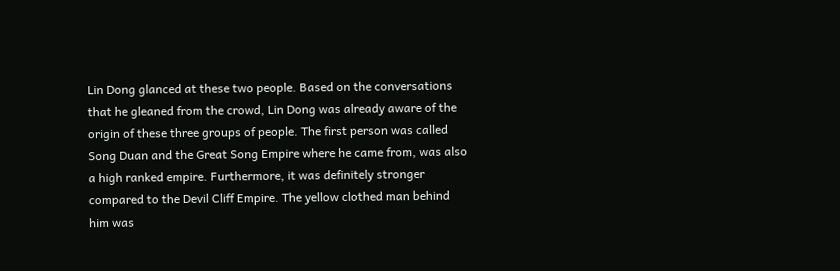Lin Dong glanced at these two people. Based on the conversations that he gleaned from the crowd, Lin Dong was already aware of the origin of these three groups of people. The first person was called Song Duan and the Great Song Empire where he came from, was also a high ranked empire. Furthermore, it was definitely stronger compared to the Devil Cliff Empire. The yellow clothed man behind him was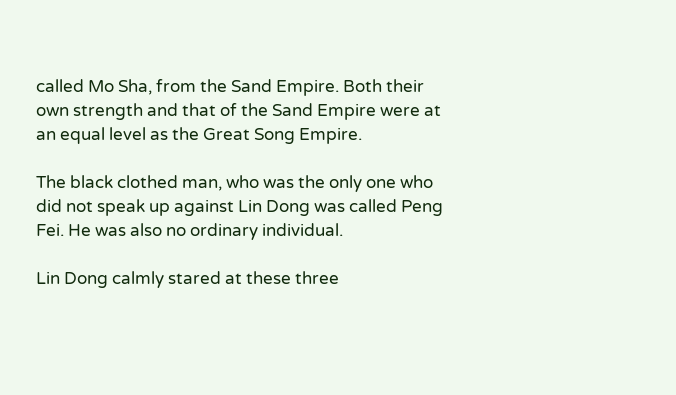called Mo Sha, from the Sand Empire. Both their own strength and that of the Sand Empire were at an equal level as the Great Song Empire.

The black clothed man, who was the only one who did not speak up against Lin Dong was called Peng Fei. He was also no ordinary individual.

Lin Dong calmly stared at these three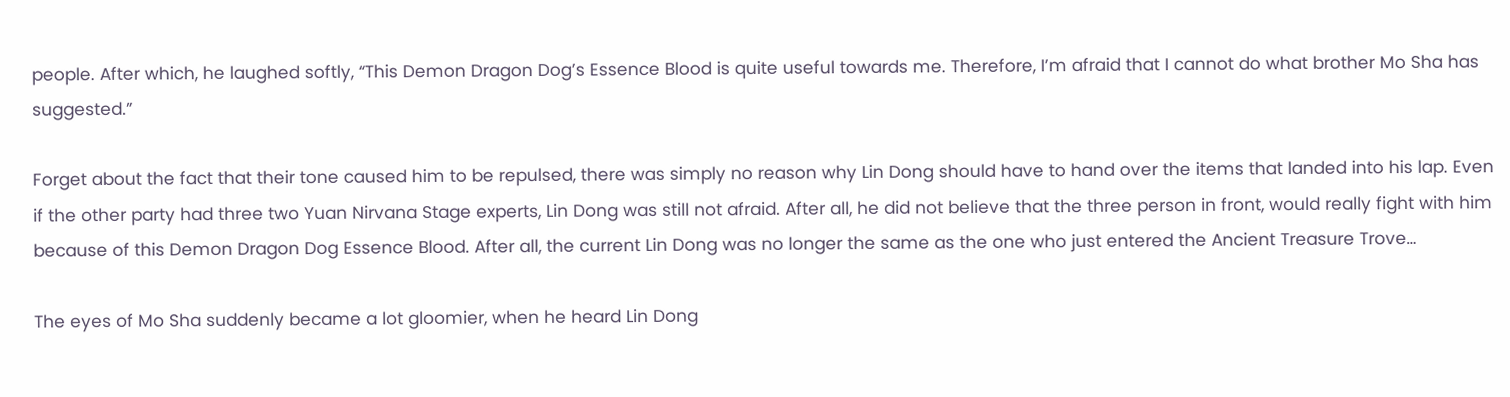people. After which, he laughed softly, “This Demon Dragon Dog’s Essence Blood is quite useful towards me. Therefore, I’m afraid that I cannot do what brother Mo Sha has suggested.”

Forget about the fact that their tone caused him to be repulsed, there was simply no reason why Lin Dong should have to hand over the items that landed into his lap. Even if the other party had three two Yuan Nirvana Stage experts, Lin Dong was still not afraid. After all, he did not believe that the three person in front, would really fight with him because of this Demon Dragon Dog Essence Blood. After all, the current Lin Dong was no longer the same as the one who just entered the Ancient Treasure Trove…

The eyes of Mo Sha suddenly became a lot gloomier, when he heard Lin Dong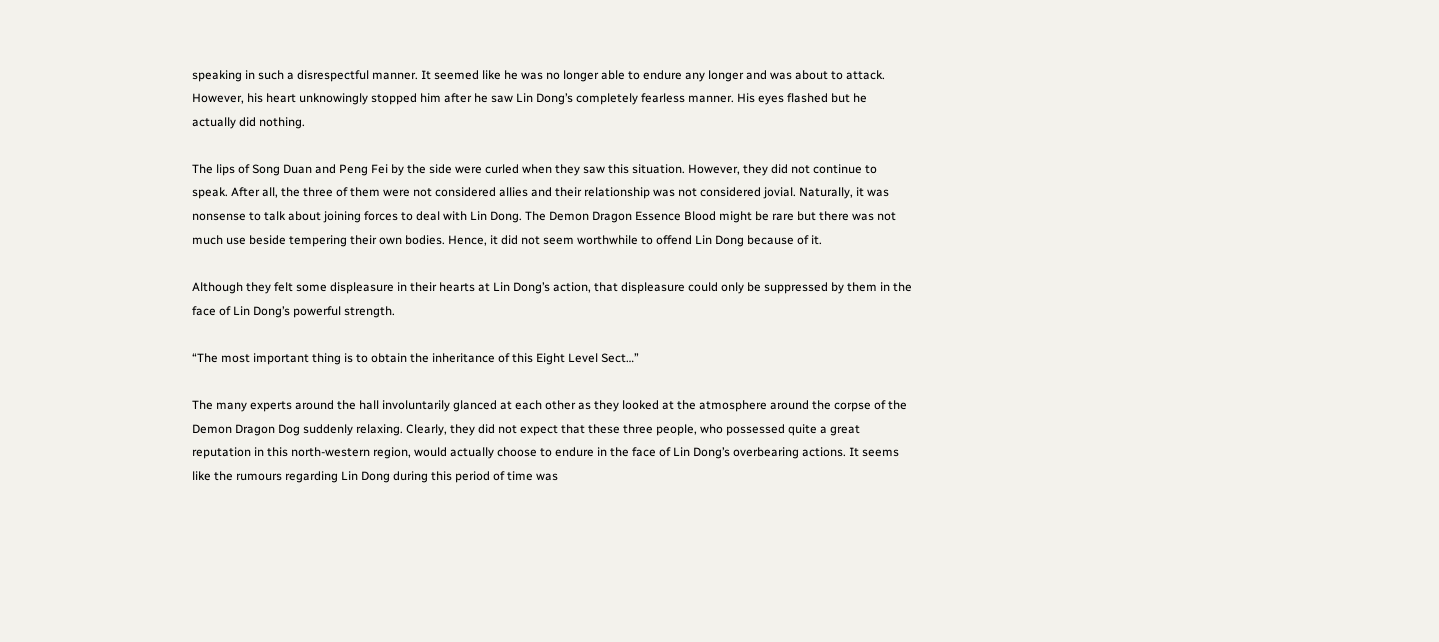speaking in such a disrespectful manner. It seemed like he was no longer able to endure any longer and was about to attack. However, his heart unknowingly stopped him after he saw Lin Dong’s completely fearless manner. His eyes flashed but he actually did nothing.

The lips of Song Duan and Peng Fei by the side were curled when they saw this situation. However, they did not continue to speak. After all, the three of them were not considered allies and their relationship was not considered jovial. Naturally, it was nonsense to talk about joining forces to deal with Lin Dong. The Demon Dragon Essence Blood might be rare but there was not much use beside tempering their own bodies. Hence, it did not seem worthwhile to offend Lin Dong because of it.

Although they felt some displeasure in their hearts at Lin Dong’s action, that displeasure could only be suppressed by them in the face of Lin Dong’s powerful strength.

“The most important thing is to obtain the inheritance of this Eight Level Sect…”

The many experts around the hall involuntarily glanced at each other as they looked at the atmosphere around the corpse of the Demon Dragon Dog suddenly relaxing. Clearly, they did not expect that these three people, who possessed quite a great reputation in this north-western region, would actually choose to endure in the face of Lin Dong’s overbearing actions. It seems like the rumours regarding Lin Dong during this period of time was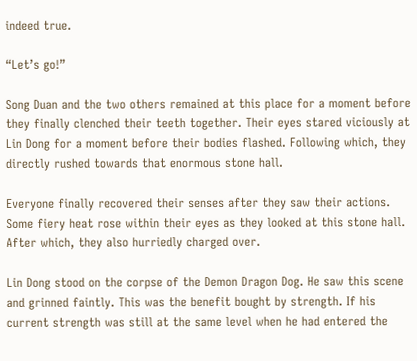indeed true.

“Let’s go!”

Song Duan and the two others remained at this place for a moment before they finally clenched their teeth together. Their eyes stared viciously at Lin Dong for a moment before their bodies flashed. Following which, they directly rushed towards that enormous stone hall.

Everyone finally recovered their senses after they saw their actions. Some fiery heat rose within their eyes as they looked at this stone hall. After which, they also hurriedly charged over.

Lin Dong stood on the corpse of the Demon Dragon Dog. He saw this scene and grinned faintly. This was the benefit bought by strength. If his current strength was still at the same level when he had entered the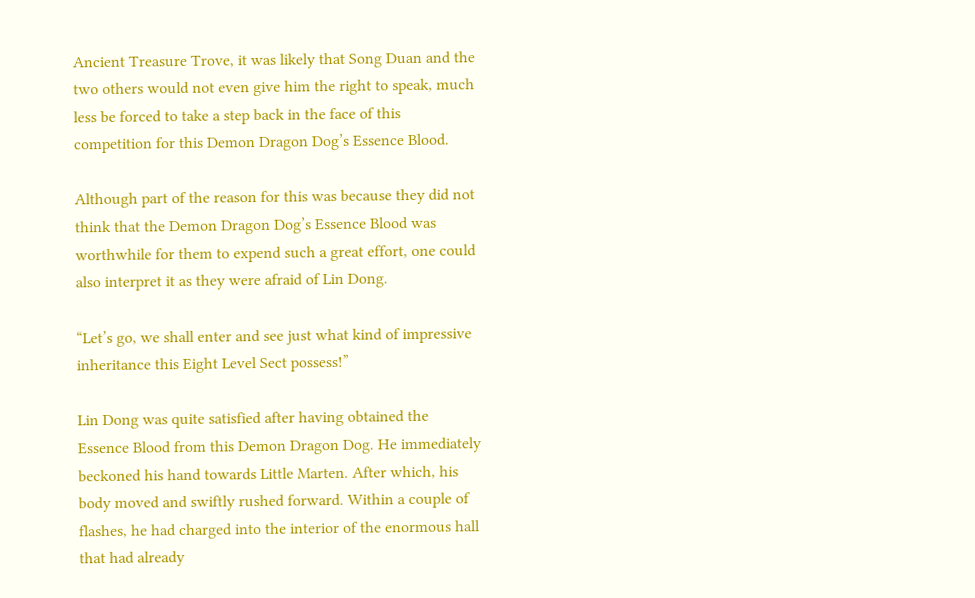Ancient Treasure Trove, it was likely that Song Duan and the two others would not even give him the right to speak, much less be forced to take a step back in the face of this competition for this Demon Dragon Dog’s Essence Blood.

Although part of the reason for this was because they did not think that the Demon Dragon Dog’s Essence Blood was worthwhile for them to expend such a great effort, one could also interpret it as they were afraid of Lin Dong.

“Let’s go, we shall enter and see just what kind of impressive inheritance this Eight Level Sect possess!”

Lin Dong was quite satisfied after having obtained the Essence Blood from this Demon Dragon Dog. He immediately beckoned his hand towards Little Marten. After which, his body moved and swiftly rushed forward. Within a couple of flashes, he had charged into the interior of the enormous hall that had already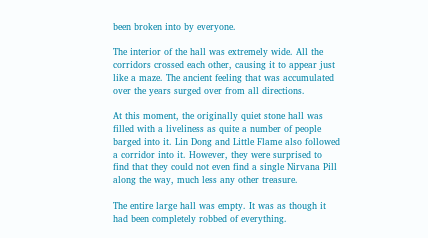been broken into by everyone.

The interior of the hall was extremely wide. All the corridors crossed each other, causing it to appear just like a maze. The ancient feeling that was accumulated over the years surged over from all directions.

At this moment, the originally quiet stone hall was filled with a liveliness as quite a number of people barged into it. Lin Dong and Little Flame also followed a corridor into it. However, they were surprised to find that they could not even find a single Nirvana Pill along the way, much less any other treasure.

The entire large hall was empty. It was as though it had been completely robbed of everything.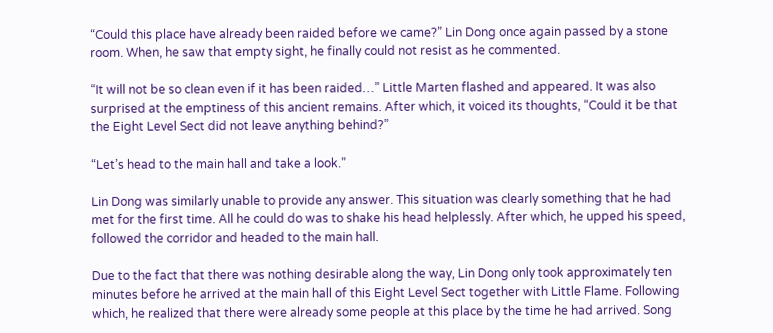“Could this place have already been raided before we came?” Lin Dong once again passed by a stone room. When, he saw that empty sight, he finally could not resist as he commented.

“It will not be so clean even if it has been raided…” Little Marten flashed and appeared. It was also surprised at the emptiness of this ancient remains. After which, it voiced its thoughts, “Could it be that the Eight Level Sect did not leave anything behind?”

“Let’s head to the main hall and take a look.”

Lin Dong was similarly unable to provide any answer. This situation was clearly something that he had met for the first time. All he could do was to shake his head helplessly. After which, he upped his speed, followed the corridor and headed to the main hall.

Due to the fact that there was nothing desirable along the way, Lin Dong only took approximately ten minutes before he arrived at the main hall of this Eight Level Sect together with Little Flame. Following which, he realized that there were already some people at this place by the time he had arrived. Song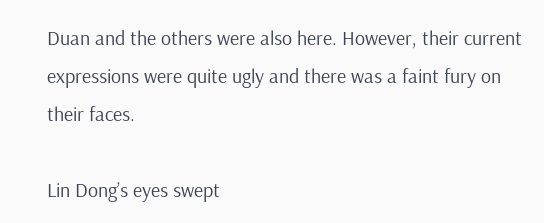Duan and the others were also here. However, their current expressions were quite ugly and there was a faint fury on their faces.

Lin Dong’s eyes swept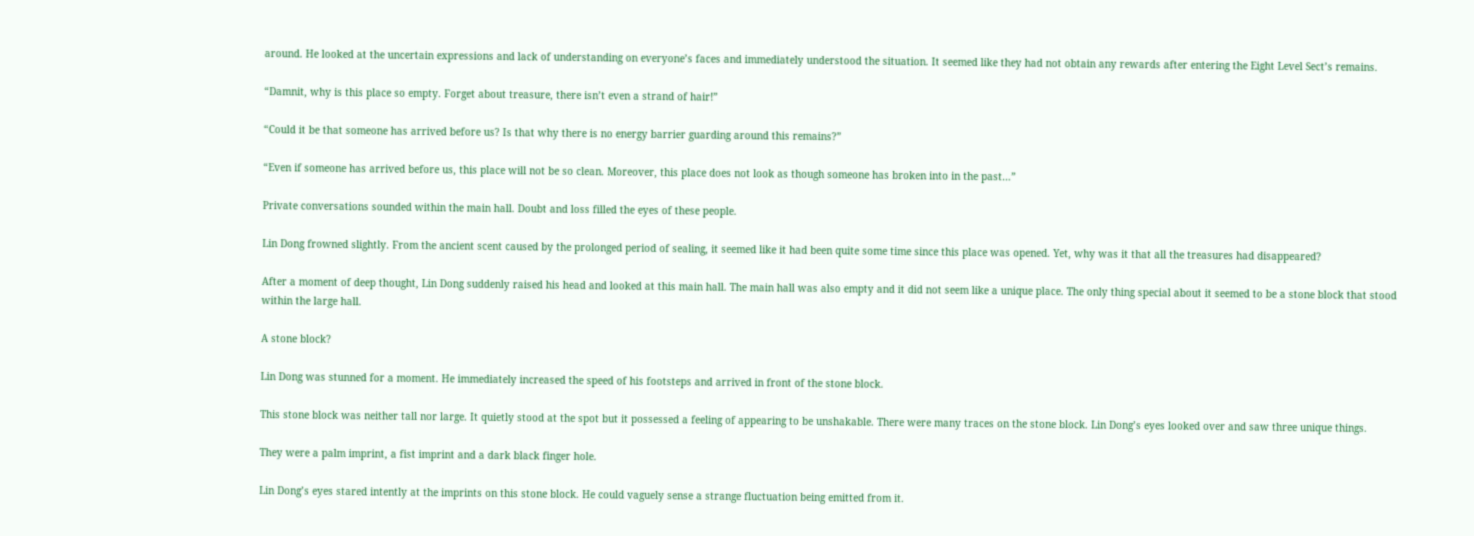around. He looked at the uncertain expressions and lack of understanding on everyone’s faces and immediately understood the situation. It seemed like they had not obtain any rewards after entering the Eight Level Sect’s remains.

“Damnit, why is this place so empty. Forget about treasure, there isn’t even a strand of hair!”

“Could it be that someone has arrived before us? Is that why there is no energy barrier guarding around this remains?”

“Even if someone has arrived before us, this place will not be so clean. Moreover, this place does not look as though someone has broken into in the past…”

Private conversations sounded within the main hall. Doubt and loss filled the eyes of these people.

Lin Dong frowned slightly. From the ancient scent caused by the prolonged period of sealing, it seemed like it had been quite some time since this place was opened. Yet, why was it that all the treasures had disappeared?

After a moment of deep thought, Lin Dong suddenly raised his head and looked at this main hall. The main hall was also empty and it did not seem like a unique place. The only thing special about it seemed to be a stone block that stood within the large hall.

A stone block?

Lin Dong was stunned for a moment. He immediately increased the speed of his footsteps and arrived in front of the stone block.

This stone block was neither tall nor large. It quietly stood at the spot but it possessed a feeling of appearing to be unshakable. There were many traces on the stone block. Lin Dong’s eyes looked over and saw three unique things.

They were a palm imprint, a fist imprint and a dark black finger hole.

Lin Dong’s eyes stared intently at the imprints on this stone block. He could vaguely sense a strange fluctuation being emitted from it.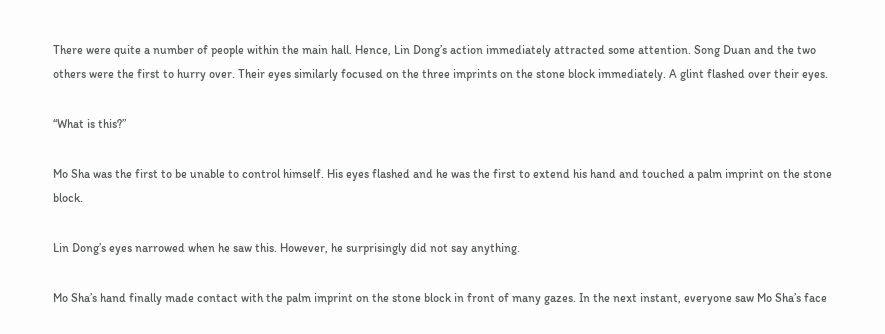There were quite a number of people within the main hall. Hence, Lin Dong’s action immediately attracted some attention. Song Duan and the two others were the first to hurry over. Their eyes similarly focused on the three imprints on the stone block immediately. A glint flashed over their eyes.

“What is this?”

Mo Sha was the first to be unable to control himself. His eyes flashed and he was the first to extend his hand and touched a palm imprint on the stone block.

Lin Dong’s eyes narrowed when he saw this. However, he surprisingly did not say anything.

Mo Sha’s hand finally made contact with the palm imprint on the stone block in front of many gazes. In the next instant, everyone saw Mo Sha’s face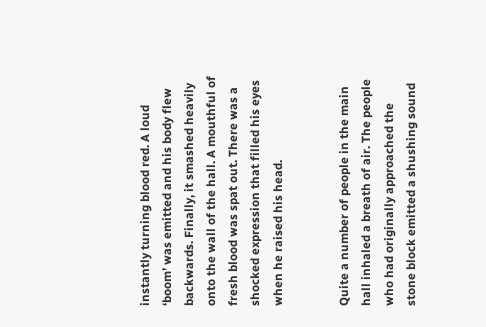instantly turning blood red. A loud ‘boom’ was emitted and his body flew backwards. Finally, it smashed heavily onto the wall of the hall. A mouthful of fresh blood was spat out. There was a shocked expression that filled his eyes when he raised his head.


Quite a number of people in the main hall inhaled a breath of air. The people who had originally approached the stone block emitted a shushing sound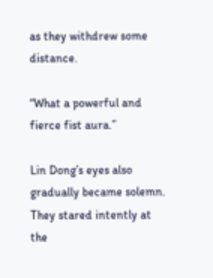as they withdrew some distance.

“What a powerful and fierce fist aura.”

Lin Dong’s eyes also gradually became solemn. They stared intently at the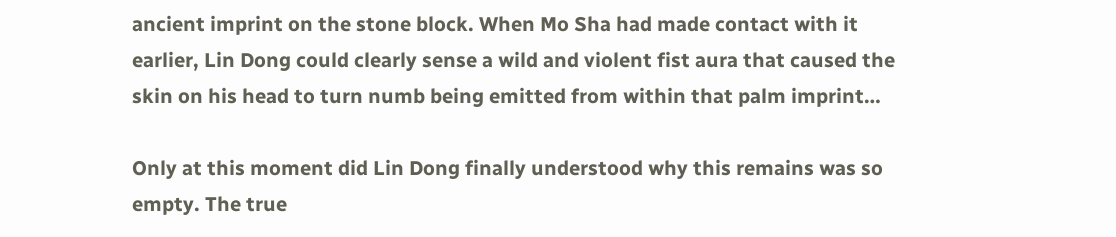ancient imprint on the stone block. When Mo Sha had made contact with it earlier, Lin Dong could clearly sense a wild and violent fist aura that caused the skin on his head to turn numb being emitted from within that palm imprint…

Only at this moment did Lin Dong finally understood why this remains was so empty. The true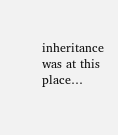inheritance was at this place…